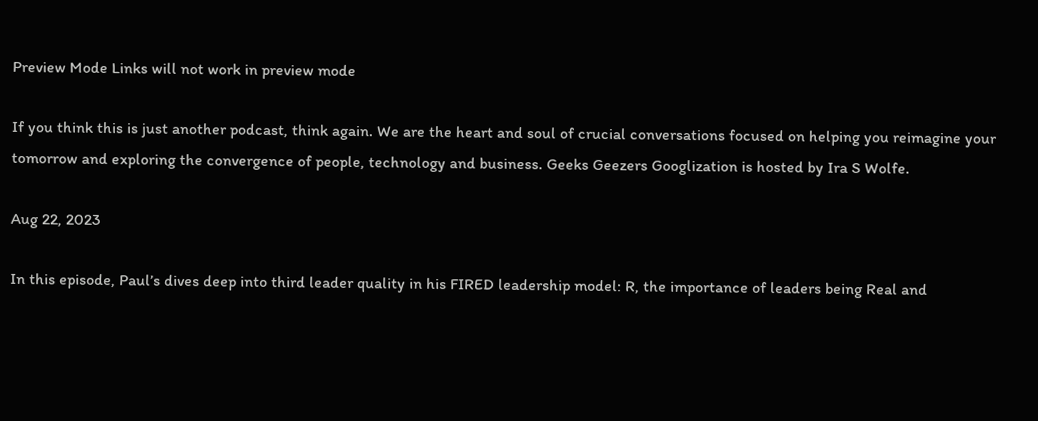Preview Mode Links will not work in preview mode

If you think this is just another podcast, think again. We are the heart and soul of crucial conversations focused on helping you reimagine your tomorrow and exploring the convergence of people, technology and business. Geeks Geezers Googlization is hosted by Ira S Wolfe.

Aug 22, 2023

In this episode, Paul’s dives deep into third leader quality in his FIRED leadership model: R, the importance of leaders being Real and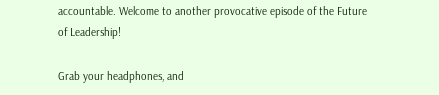accountable. Welcome to another provocative episode of the Future of Leadership!

Grab your headphones, and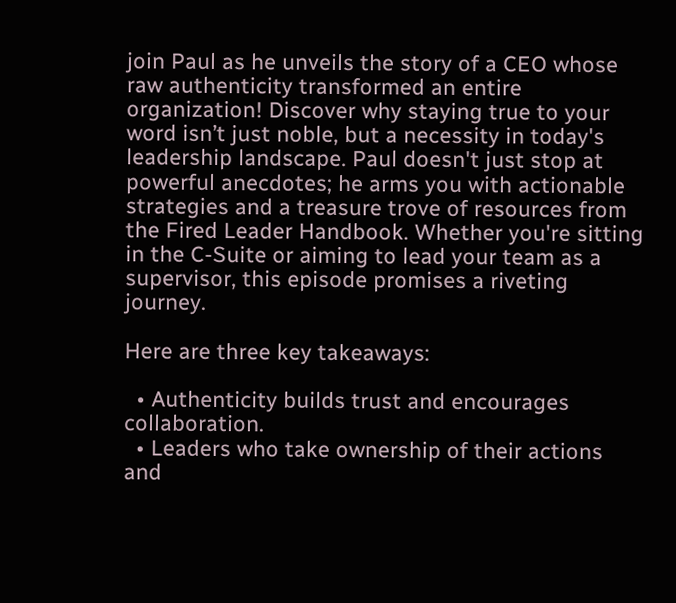join Paul as he unveils the story of a CEO whose raw authenticity transformed an entire organization! Discover why staying true to your word isn’t just noble, but a necessity in today's leadership landscape. Paul doesn't just stop at powerful anecdotes; he arms you with actionable strategies and a treasure trove of resources from the Fired Leader Handbook. Whether you're sitting in the C-Suite or aiming to lead your team as a supervisor, this episode promises a riveting journey.

Here are three key takeaways:

  • Authenticity builds trust and encourages collaboration.
  • Leaders who take ownership of their actions and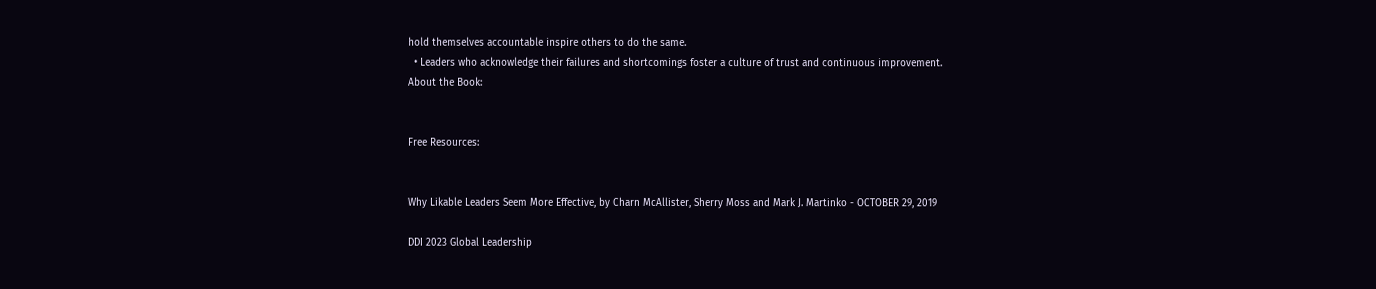hold themselves accountable inspire others to do the same.
  • Leaders who acknowledge their failures and shortcomings foster a culture of trust and continuous improvement.
About the Book:


Free Resources:


Why Likable Leaders Seem More Effective, by Charn McAllister, Sherry Moss and Mark J. Martinko - OCTOBER 29, 2019

DDI 2023 Global Leadership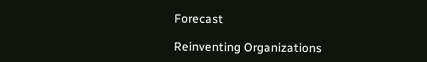Forecast

Reinventing Organizations